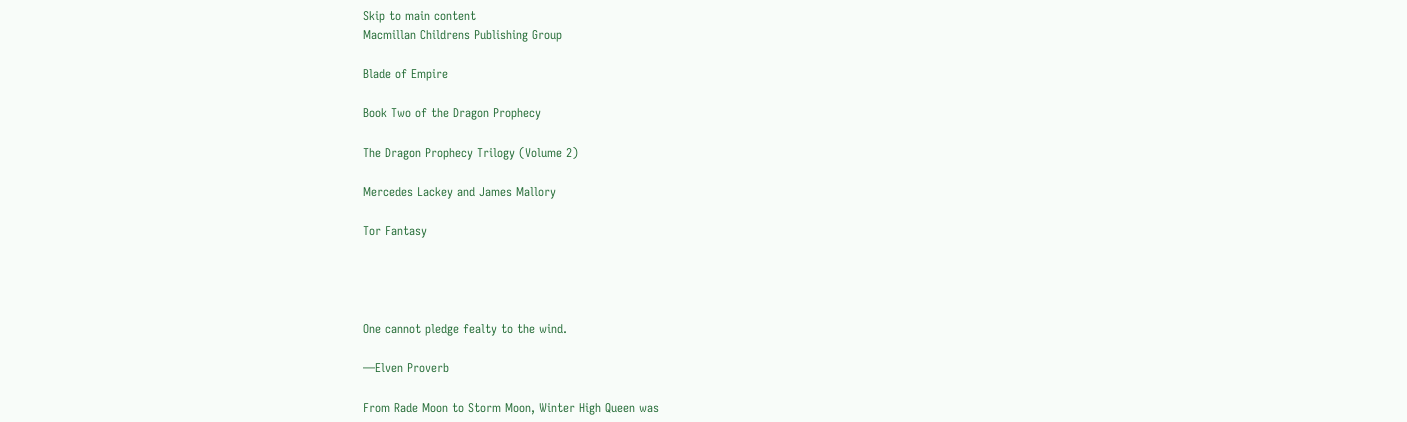Skip to main content
Macmillan Childrens Publishing Group

Blade of Empire

Book Two of the Dragon Prophecy

The Dragon Prophecy Trilogy (Volume 2)

Mercedes Lackey and James Mallory

Tor Fantasy




One cannot pledge fealty to the wind.

—Elven Proverb

From Rade Moon to Storm Moon, Winter High Queen was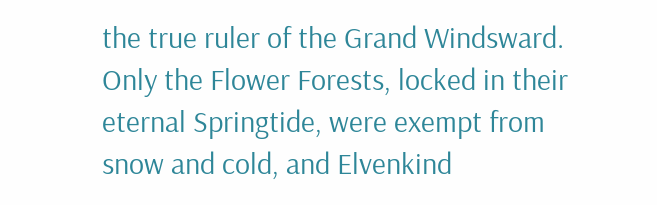the true ruler of the Grand Windsward. Only the Flower Forests, locked in their eternal Springtide, were exempt from snow and cold, and Elvenkind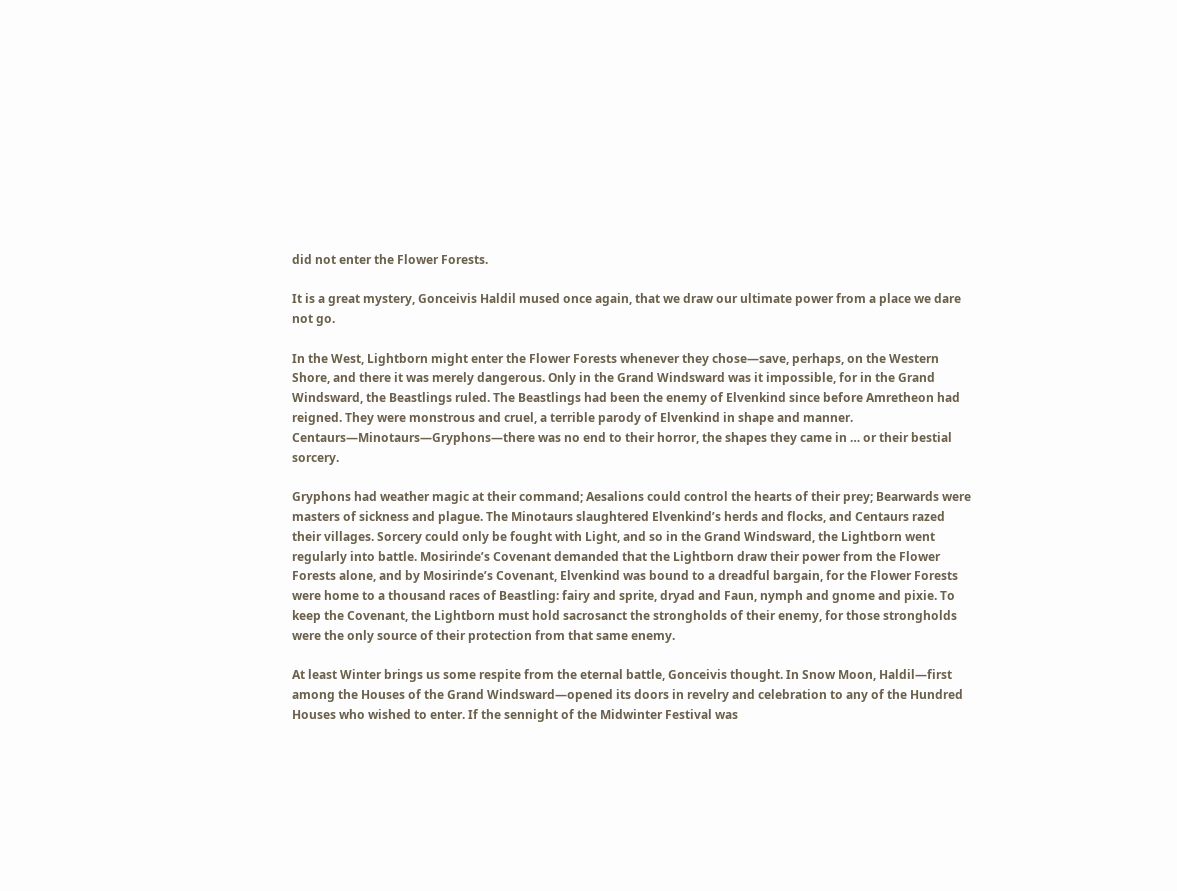did not enter the Flower Forests.

It is a great mystery, Gonceivis Haldil mused once again, that we draw our ultimate power from a place we dare not go.

In the West, Lightborn might enter the Flower Forests whenever they chose—save, perhaps, on the Western Shore, and there it was merely dangerous. Only in the Grand Windsward was it impossible, for in the Grand Windsward, the Beastlings ruled. The Beastlings had been the enemy of Elvenkind since before Amretheon had reigned. They were monstrous and cruel, a terrible parody of Elvenkind in shape and manner. Centaurs—Minotaurs—Gryphons—there was no end to their horror, the shapes they came in … or their bestial sorcery.

Gryphons had weather magic at their command; Aesalions could control the hearts of their prey; Bearwards were masters of sickness and plague. The Minotaurs slaughtered Elvenkind’s herds and flocks, and Centaurs razed their villages. Sorcery could only be fought with Light, and so in the Grand Windsward, the Lightborn went regularly into battle. Mosirinde’s Covenant demanded that the Lightborn draw their power from the Flower Forests alone, and by Mosirinde’s Covenant, Elvenkind was bound to a dreadful bargain, for the Flower Forests were home to a thousand races of Beastling: fairy and sprite, dryad and Faun, nymph and gnome and pixie. To keep the Covenant, the Lightborn must hold sacrosanct the strongholds of their enemy, for those strongholds were the only source of their protection from that same enemy.

At least Winter brings us some respite from the eternal battle, Gonceivis thought. In Snow Moon, Haldil—first among the Houses of the Grand Windsward—opened its doors in revelry and celebration to any of the Hundred Houses who wished to enter. If the sennight of the Midwinter Festival was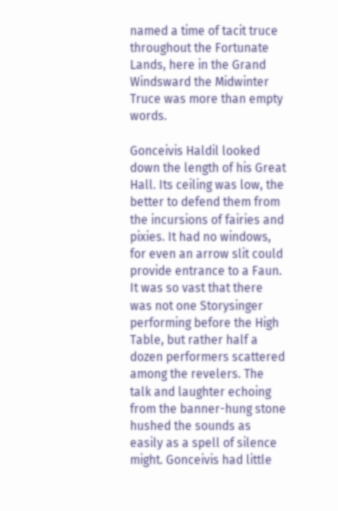named a time of tacit truce throughout the Fortunate Lands, here in the Grand Windsward the Midwinter Truce was more than empty words.

Gonceivis Haldil looked down the length of his Great Hall. Its ceiling was low, the better to defend them from the incursions of fairies and pixies. It had no windows, for even an arrow slit could provide entrance to a Faun. It was so vast that there was not one Storysinger performing before the High Table, but rather half a dozen performers scattered among the revelers. The talk and laughter echoing from the banner-hung stone hushed the sounds as easily as a spell of silence might. Gonceivis had little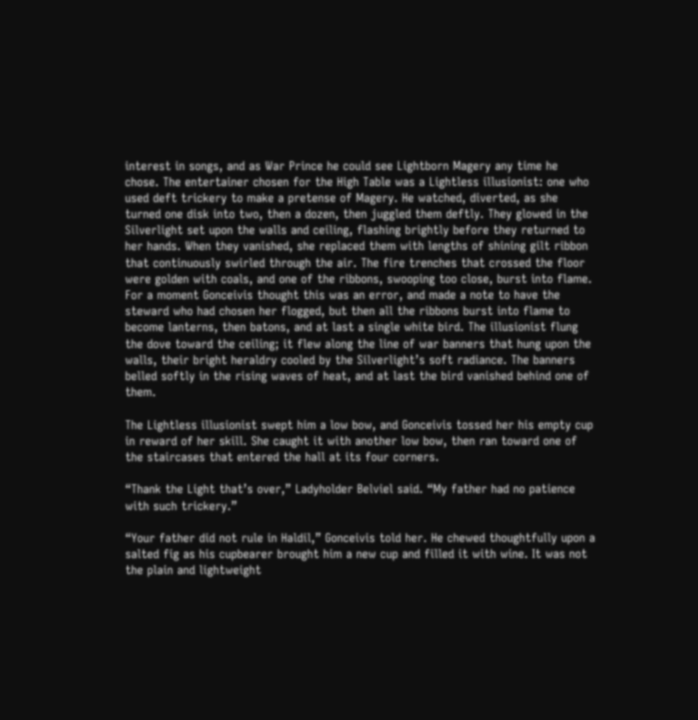interest in songs, and as War Prince he could see Lightborn Magery any time he chose. The entertainer chosen for the High Table was a Lightless illusionist: one who used deft trickery to make a pretense of Magery. He watched, diverted, as she turned one disk into two, then a dozen, then juggled them deftly. They glowed in the Silverlight set upon the walls and ceiling, flashing brightly before they returned to her hands. When they vanished, she replaced them with lengths of shining gilt ribbon that continuously swirled through the air. The fire trenches that crossed the floor were golden with coals, and one of the ribbons, swooping too close, burst into flame. For a moment Gonceivis thought this was an error, and made a note to have the steward who had chosen her flogged, but then all the ribbons burst into flame to become lanterns, then batons, and at last a single white bird. The illusionist flung the dove toward the ceiling; it flew along the line of war banners that hung upon the walls, their bright heraldry cooled by the Silverlight’s soft radiance. The banners belled softly in the rising waves of heat, and at last the bird vanished behind one of them.

The Lightless illusionist swept him a low bow, and Gonceivis tossed her his empty cup in reward of her skill. She caught it with another low bow, then ran toward one of the staircases that entered the hall at its four corners.

“Thank the Light that’s over,” Ladyholder Belviel said. “My father had no patience with such trickery.”

“Your father did not rule in Haldil,” Gonceivis told her. He chewed thoughtfully upon a salted fig as his cupbearer brought him a new cup and filled it with wine. It was not the plain and lightweight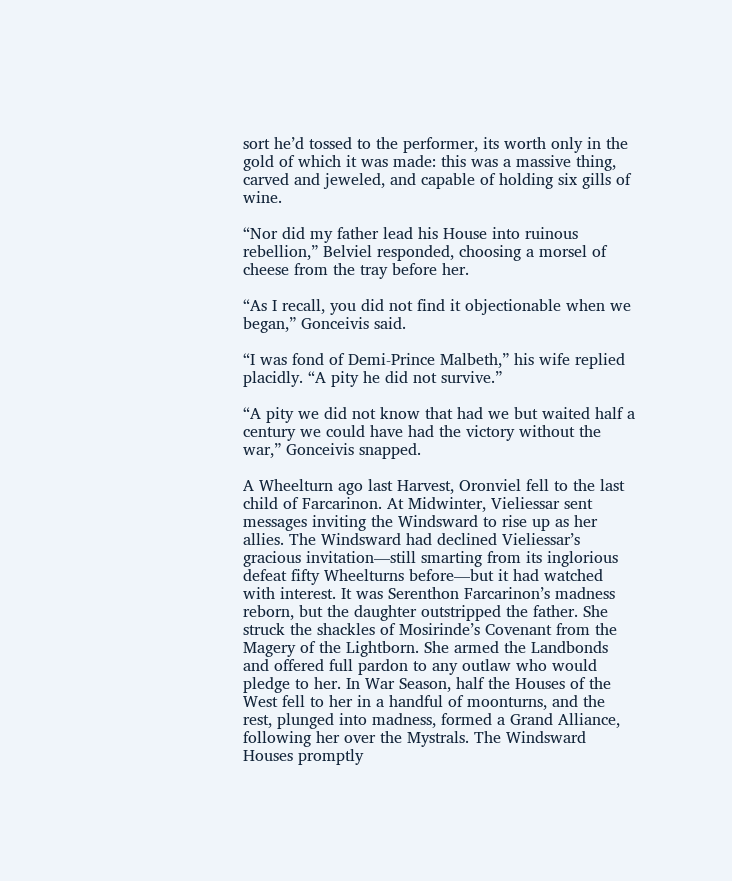sort he’d tossed to the performer, its worth only in the gold of which it was made: this was a massive thing, carved and jeweled, and capable of holding six gills of wine.

“Nor did my father lead his House into ruinous rebellion,” Belviel responded, choosing a morsel of cheese from the tray before her.

“As I recall, you did not find it objectionable when we began,” Gonceivis said.

“I was fond of Demi-Prince Malbeth,” his wife replied placidly. “A pity he did not survive.”

“A pity we did not know that had we but waited half a century we could have had the victory without the war,” Gonceivis snapped.

A Wheelturn ago last Harvest, Oronviel fell to the last child of Farcarinon. At Midwinter, Vieliessar sent messages inviting the Windsward to rise up as her allies. The Windsward had declined Vieliessar’s gracious invitation—still smarting from its inglorious defeat fifty Wheelturns before—but it had watched with interest. It was Serenthon Farcarinon’s madness reborn, but the daughter outstripped the father. She struck the shackles of Mosirinde’s Covenant from the Magery of the Lightborn. She armed the Landbonds and offered full pardon to any outlaw who would pledge to her. In War Season, half the Houses of the West fell to her in a handful of moonturns, and the rest, plunged into madness, formed a Grand Alliance, following her over the Mystrals. The Windsward Houses promptly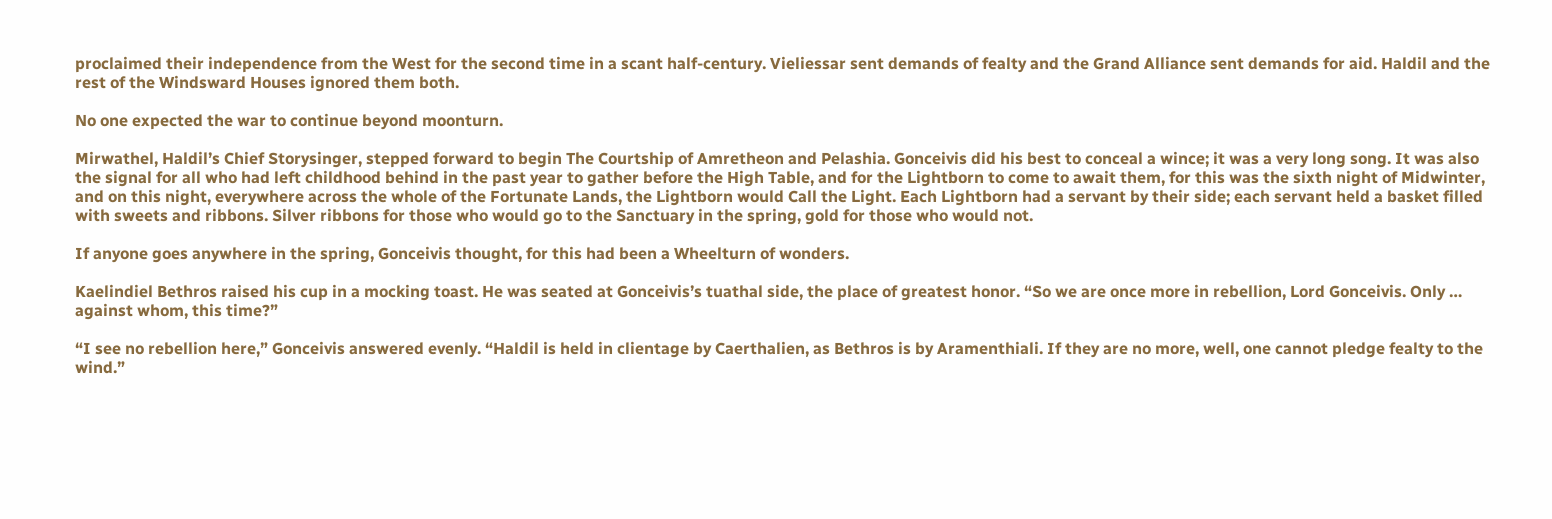proclaimed their independence from the West for the second time in a scant half-century. Vieliessar sent demands of fealty and the Grand Alliance sent demands for aid. Haldil and the rest of the Windsward Houses ignored them both.

No one expected the war to continue beyond moonturn.

Mirwathel, Haldil’s Chief Storysinger, stepped forward to begin The Courtship of Amretheon and Pelashia. Gonceivis did his best to conceal a wince; it was a very long song. It was also the signal for all who had left childhood behind in the past year to gather before the High Table, and for the Lightborn to come to await them, for this was the sixth night of Midwinter, and on this night, everywhere across the whole of the Fortunate Lands, the Lightborn would Call the Light. Each Lightborn had a servant by their side; each servant held a basket filled with sweets and ribbons. Silver ribbons for those who would go to the Sanctuary in the spring, gold for those who would not.

If anyone goes anywhere in the spring, Gonceivis thought, for this had been a Wheelturn of wonders.

Kaelindiel Bethros raised his cup in a mocking toast. He was seated at Gonceivis’s tuathal side, the place of greatest honor. “So we are once more in rebellion, Lord Gonceivis. Only … against whom, this time?”

“I see no rebellion here,” Gonceivis answered evenly. “Haldil is held in clientage by Caerthalien, as Bethros is by Aramenthiali. If they are no more, well, one cannot pledge fealty to the wind.”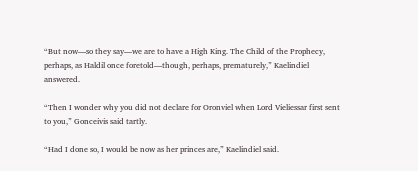“But now—so they say—we are to have a High King. The Child of the Prophecy, perhaps, as Haldil once foretold—though, perhaps, prematurely,” Kaelindiel answered.

“Then I wonder why you did not declare for Oronviel when Lord Vieliessar first sent to you,” Gonceivis said tartly.

“Had I done so, I would be now as her princes are,” Kaelindiel said.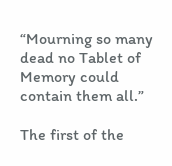“Mourning so many dead no Tablet of Memory could contain them all.”

The first of the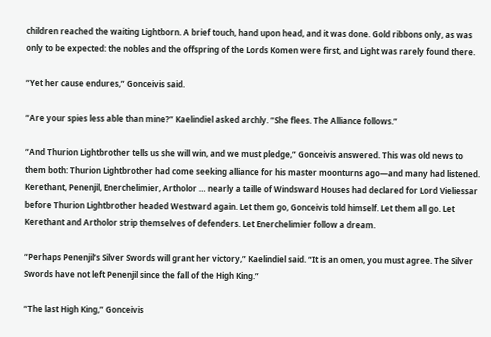children reached the waiting Lightborn. A brief touch, hand upon head, and it was done. Gold ribbons only, as was only to be expected: the nobles and the offspring of the Lords Komen were first, and Light was rarely found there.

“Yet her cause endures,” Gonceivis said.

“Are your spies less able than mine?” Kaelindiel asked archly. “She flees. The Alliance follows.”

“And Thurion Lightbrother tells us she will win, and we must pledge,” Gonceivis answered. This was old news to them both: Thurion Lightbrother had come seeking alliance for his master moonturns ago—and many had listened. Kerethant, Penenjil, Enerchelimier, Artholor … nearly a taille of Windsward Houses had declared for Lord Vieliessar before Thurion Lightbrother headed Westward again. Let them go, Gonceivis told himself. Let them all go. Let Kerethant and Artholor strip themselves of defenders. Let Enerchelimier follow a dream.

“Perhaps Penenjil’s Silver Swords will grant her victory,” Kaelindiel said. “It is an omen, you must agree. The Silver Swords have not left Penenjil since the fall of the High King.”

“The last High King,” Gonceivis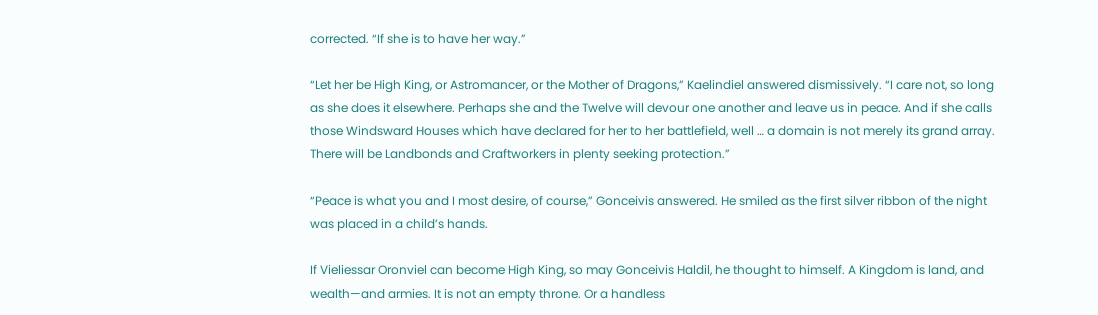corrected. “If she is to have her way.”

“Let her be High King, or Astromancer, or the Mother of Dragons,” Kaelindiel answered dismissively. “I care not, so long as she does it elsewhere. Perhaps she and the Twelve will devour one another and leave us in peace. And if she calls those Windsward Houses which have declared for her to her battlefield, well … a domain is not merely its grand array. There will be Landbonds and Craftworkers in plenty seeking protection.”

“Peace is what you and I most desire, of course,” Gonceivis answered. He smiled as the first silver ribbon of the night was placed in a child’s hands.

If Vieliessar Oronviel can become High King, so may Gonceivis Haldil, he thought to himself. A Kingdom is land, and wealth—and armies. It is not an empty throne. Or a handless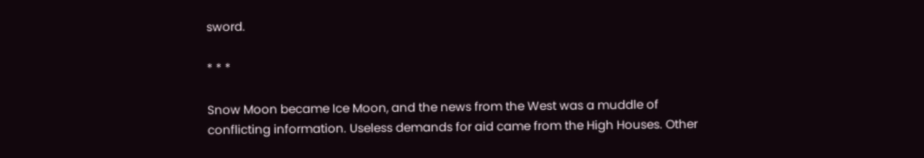sword.

* * *

Snow Moon became Ice Moon, and the news from the West was a muddle of conflicting information. Useless demands for aid came from the High Houses. Other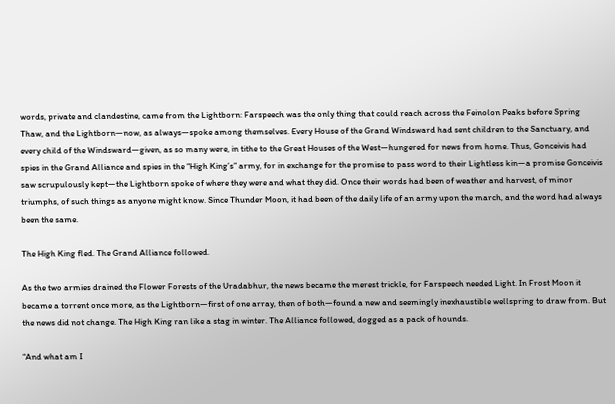words, private and clandestine, came from the Lightborn: Farspeech was the only thing that could reach across the Feinolon Peaks before Spring Thaw, and the Lightborn—now, as always—spoke among themselves. Every House of the Grand Windsward had sent children to the Sanctuary, and every child of the Windsward—given, as so many were, in tithe to the Great Houses of the West—hungered for news from home. Thus, Gonceivis had spies in the Grand Alliance and spies in the “High King’s” army, for in exchange for the promise to pass word to their Lightless kin—a promise Gonceivis saw scrupulously kept—the Lightborn spoke of where they were and what they did. Once their words had been of weather and harvest, of minor triumphs, of such things as anyone might know. Since Thunder Moon, it had been of the daily life of an army upon the march, and the word had always been the same.

The High King fled. The Grand Alliance followed.

As the two armies drained the Flower Forests of the Uradabhur, the news became the merest trickle, for Farspeech needed Light. In Frost Moon it became a torrent once more, as the Lightborn—first of one array, then of both—found a new and seemingly inexhaustible wellspring to draw from. But the news did not change. The High King ran like a stag in winter. The Alliance followed, dogged as a pack of hounds.

“And what am I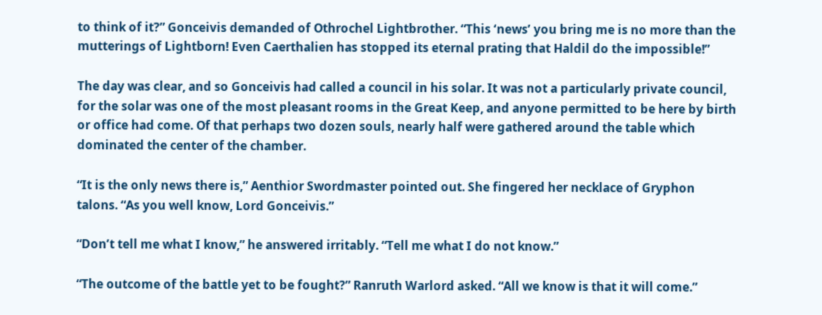to think of it?” Gonceivis demanded of Othrochel Lightbrother. “This ‘news’ you bring me is no more than the mutterings of Lightborn! Even Caerthalien has stopped its eternal prating that Haldil do the impossible!”

The day was clear, and so Gonceivis had called a council in his solar. It was not a particularly private council, for the solar was one of the most pleasant rooms in the Great Keep, and anyone permitted to be here by birth or office had come. Of that perhaps two dozen souls, nearly half were gathered around the table which dominated the center of the chamber.

“It is the only news there is,” Aenthior Swordmaster pointed out. She fingered her necklace of Gryphon talons. “As you well know, Lord Gonceivis.”

“Don’t tell me what I know,” he answered irritably. “Tell me what I do not know.”

“The outcome of the battle yet to be fought?” Ranruth Warlord asked. “All we know is that it will come.”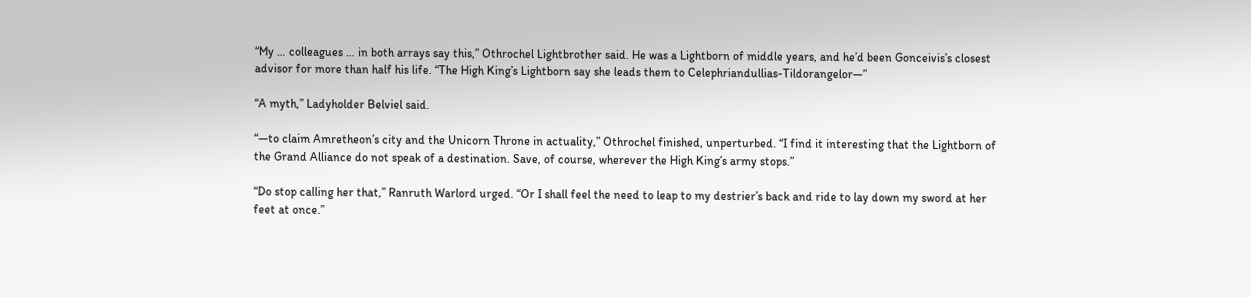“My … colleagues … in both arrays say this,” Othrochel Lightbrother said. He was a Lightborn of middle years, and he’d been Gonceivis’s closest advisor for more than half his life. “The High King’s Lightborn say she leads them to Celephriandullias-Tildorangelor—”

“A myth,” Ladyholder Belviel said.

“—to claim Amretheon’s city and the Unicorn Throne in actuality,” Othrochel finished, unperturbed. “I find it interesting that the Lightborn of the Grand Alliance do not speak of a destination. Save, of course, wherever the High King’s army stops.”

“Do stop calling her that,” Ranruth Warlord urged. “Or I shall feel the need to leap to my destrier’s back and ride to lay down my sword at her feet at once.”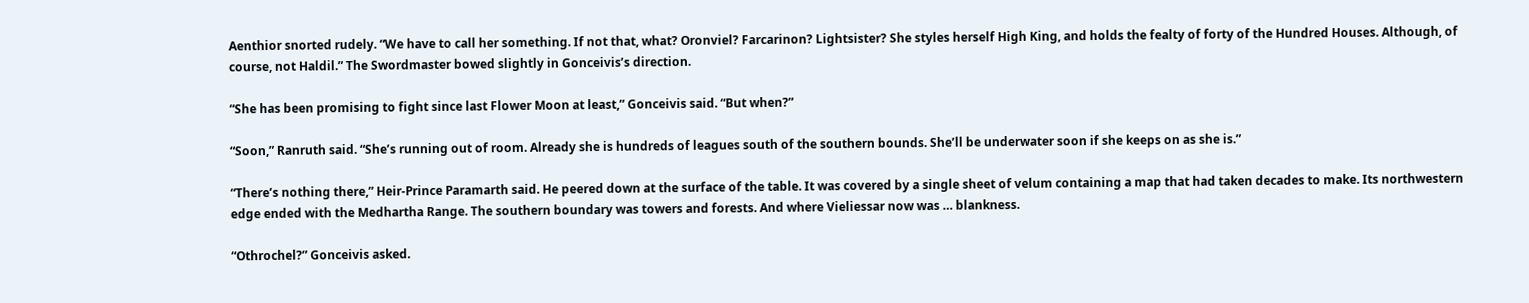Aenthior snorted rudely. “We have to call her something. If not that, what? Oronviel? Farcarinon? Lightsister? She styles herself High King, and holds the fealty of forty of the Hundred Houses. Although, of course, not Haldil.” The Swordmaster bowed slightly in Gonceivis’s direction.

“She has been promising to fight since last Flower Moon at least,” Gonceivis said. “But when?”

“Soon,” Ranruth said. “She’s running out of room. Already she is hundreds of leagues south of the southern bounds. She’ll be underwater soon if she keeps on as she is.”

“There’s nothing there,” Heir-Prince Paramarth said. He peered down at the surface of the table. It was covered by a single sheet of velum containing a map that had taken decades to make. Its northwestern edge ended with the Medhartha Range. The southern boundary was towers and forests. And where Vieliessar now was … blankness.

“Othrochel?” Gonceivis asked.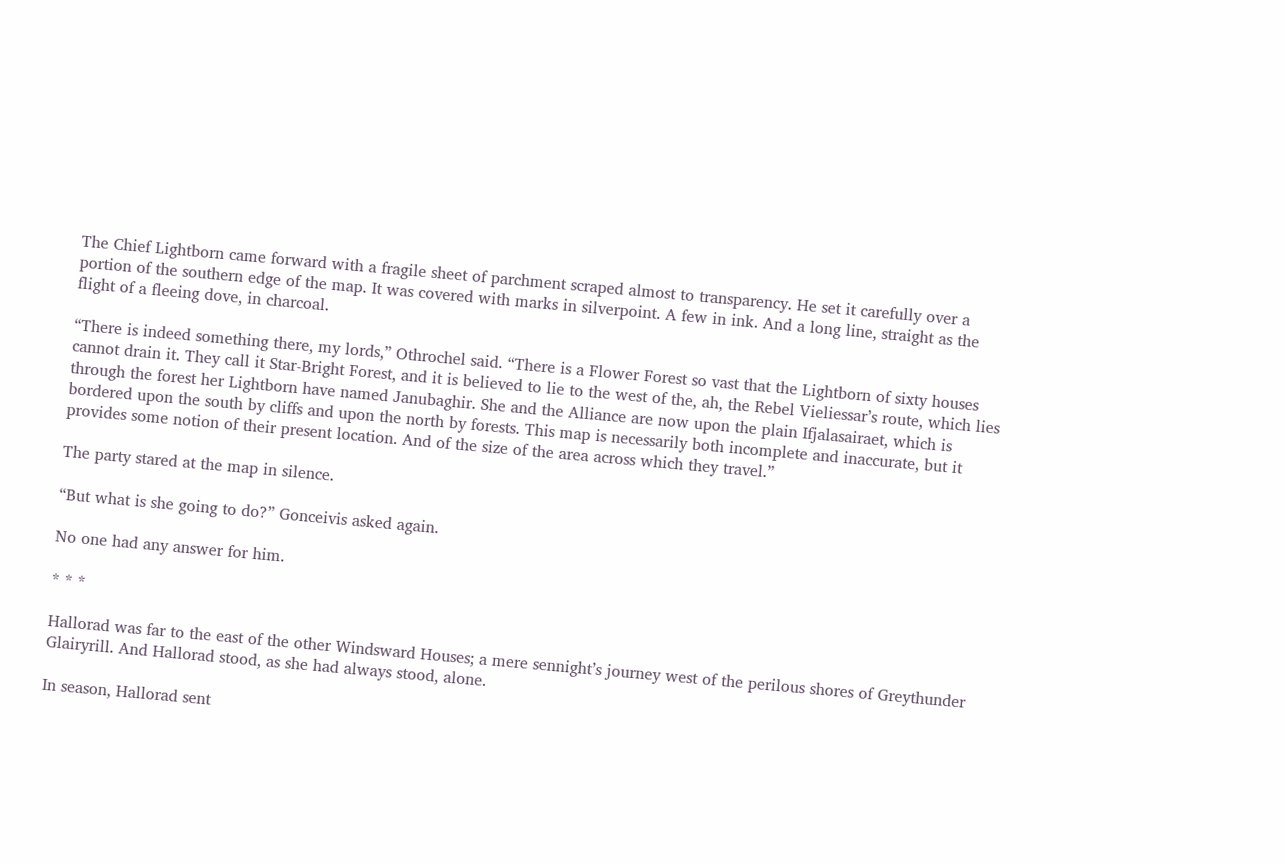The Chief Lightborn came forward with a fragile sheet of parchment scraped almost to transparency. He set it carefully over a portion of the southern edge of the map. It was covered with marks in silverpoint. A few in ink. And a long line, straight as the flight of a fleeing dove, in charcoal.

“There is indeed something there, my lords,” Othrochel said. “There is a Flower Forest so vast that the Lightborn of sixty houses cannot drain it. They call it Star-Bright Forest, and it is believed to lie to the west of the, ah, the Rebel Vieliessar’s route, which lies through the forest her Lightborn have named Janubaghir. She and the Alliance are now upon the plain Ifjalasairaet, which is bordered upon the south by cliffs and upon the north by forests. This map is necessarily both incomplete and inaccurate, but it provides some notion of their present location. And of the size of the area across which they travel.”

The party stared at the map in silence.

“But what is she going to do?” Gonceivis asked again.

No one had any answer for him.

* * *

Hallorad was far to the east of the other Windsward Houses; a mere sennight’s journey west of the perilous shores of Greythunder Glairyrill. And Hallorad stood, as she had always stood, alone.

In season, Hallorad sent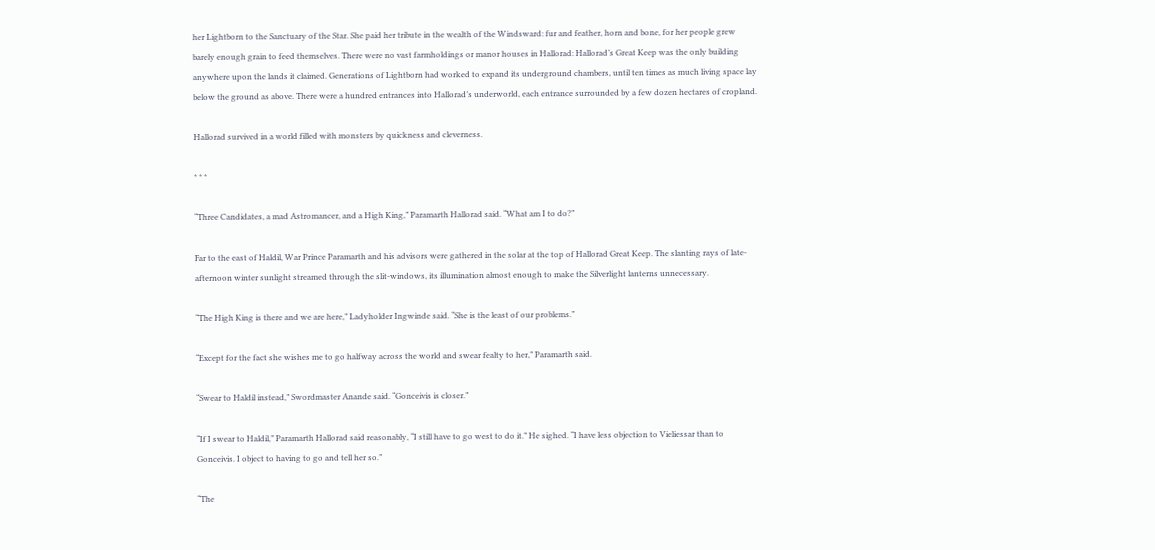her Lightborn to the Sanctuary of the Star. She paid her tribute in the wealth of the Windsward: fur and feather, horn and bone, for her people grew barely enough grain to feed themselves. There were no vast farmholdings or manor houses in Hallorad: Hallorad’s Great Keep was the only building anywhere upon the lands it claimed. Generations of Lightborn had worked to expand its underground chambers, until ten times as much living space lay below the ground as above. There were a hundred entrances into Hallorad’s underworld, each entrance surrounded by a few dozen hectares of cropland.

Hallorad survived in a world filled with monsters by quickness and cleverness.

* * *

“Three Candidates, a mad Astromancer, and a High King,” Paramarth Hallorad said. “What am I to do?”

Far to the east of Haldil, War Prince Paramarth and his advisors were gathered in the solar at the top of Hallorad Great Keep. The slanting rays of late-afternoon winter sunlight streamed through the slit-windows, its illumination almost enough to make the Silverlight lanterns unnecessary.

“The High King is there and we are here,” Ladyholder Ingwinde said. “She is the least of our problems.”

“Except for the fact she wishes me to go halfway across the world and swear fealty to her,” Paramarth said.

“Swear to Haldil instead,” Swordmaster Anande said. “Gonceivis is closer.”

“If I swear to Haldil,” Paramarth Hallorad said reasonably, “I still have to go west to do it.” He sighed. “I have less objection to Vieliessar than to Gonceivis. I object to having to go and tell her so.”

“The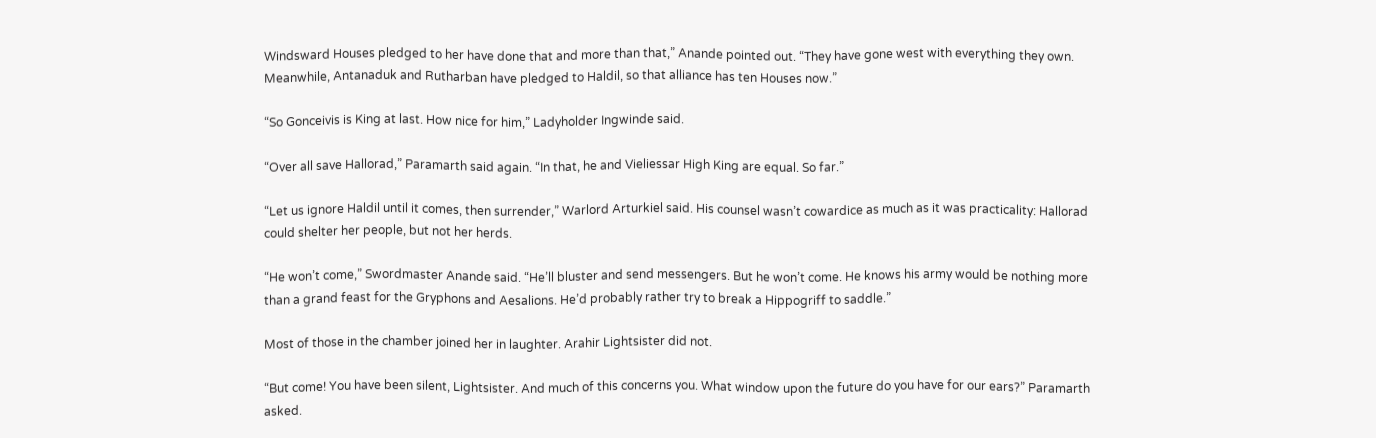Windsward Houses pledged to her have done that and more than that,” Anande pointed out. “They have gone west with everything they own. Meanwhile, Antanaduk and Rutharban have pledged to Haldil, so that alliance has ten Houses now.”

“So Gonceivis is King at last. How nice for him,” Ladyholder Ingwinde said.

“Over all save Hallorad,” Paramarth said again. “In that, he and Vieliessar High King are equal. So far.”

“Let us ignore Haldil until it comes, then surrender,” Warlord Arturkiel said. His counsel wasn’t cowardice as much as it was practicality: Hallorad could shelter her people, but not her herds.

“He won’t come,” Swordmaster Anande said. “He’ll bluster and send messengers. But he won’t come. He knows his army would be nothing more than a grand feast for the Gryphons and Aesalions. He’d probably rather try to break a Hippogriff to saddle.”

Most of those in the chamber joined her in laughter. Arahir Lightsister did not.

“But come! You have been silent, Lightsister. And much of this concerns you. What window upon the future do you have for our ears?” Paramarth asked.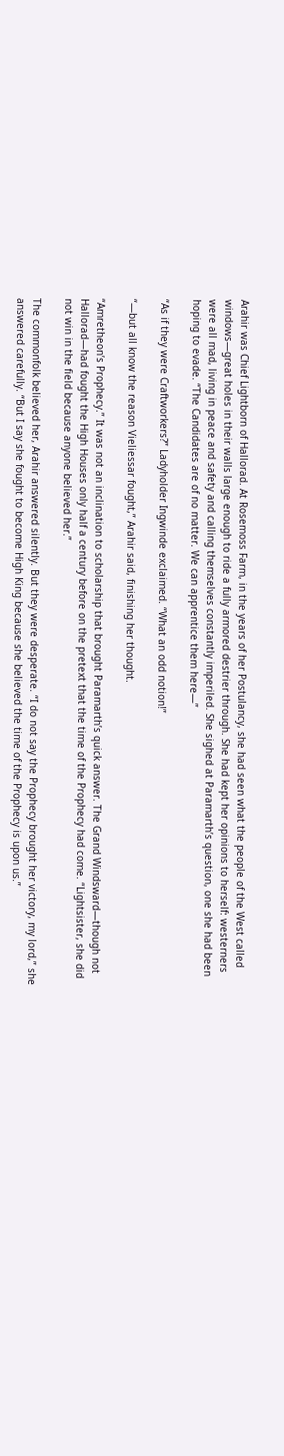Arahir was Chief Lightborn of Hallorad. At Rosemoss Farm, in the years of her Postulancy, she had seen what the people of the West called windows—great holes in their walls large enough to ride a fully armored destrier through. She had kept her opinions to herself: westerners were all mad, living in peace and safety and calling themselves constantly imperiled. She sighed at Paramarth’s question, one she had been hoping to evade. “The Candidates are of no matter. We can apprentice them here—”

“As if they were Craftworkers?” Ladyholder Ingwinde exclaimed. “What an odd notion!”

“—but all know the reason Vieliessar fought,” Arahir said, finishing her thought.

“Amretheon’s Prophecy.” It was not an inclination to scholarship that brought Paramarth’s quick answer. The Grand Windsward—though not Hallorad—had fought the High Houses only half a century before on the pretext that the time of the Prophecy had come. “Lightsister, she did not win in the field because anyone believed her.”

The commonfolk believed her, Arahir answered silently. But they were desperate. “I do not say the Prophecy brought her victory, my lord,” she answered carefully. “But I say she fought to become High King because she believed the time of the Prophecy is upon us.”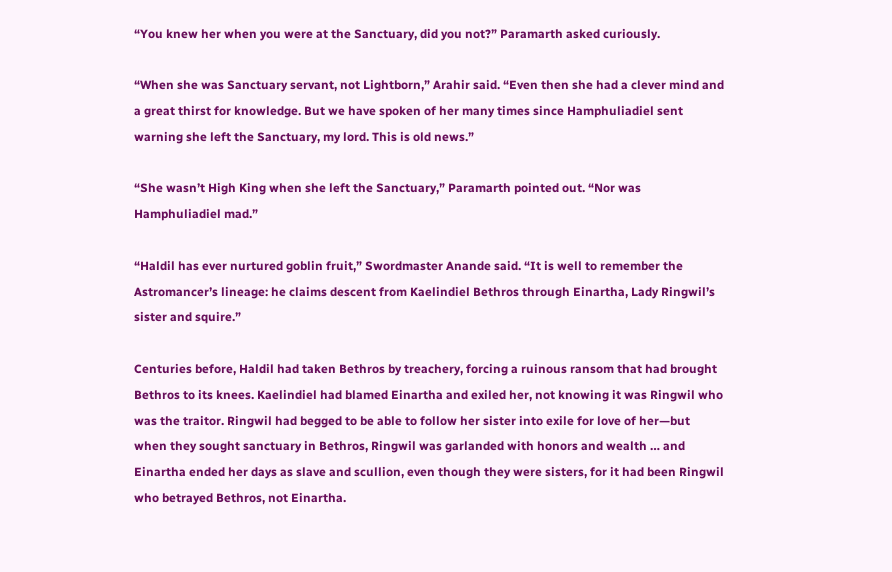“You knew her when you were at the Sanctuary, did you not?” Paramarth asked curiously.

“When she was Sanctuary servant, not Lightborn,” Arahir said. “Even then she had a clever mind and a great thirst for knowledge. But we have spoken of her many times since Hamphuliadiel sent warning she left the Sanctuary, my lord. This is old news.”

“She wasn’t High King when she left the Sanctuary,” Paramarth pointed out. “Nor was Hamphuliadiel mad.”

“Haldil has ever nurtured goblin fruit,” Swordmaster Anande said. “It is well to remember the Astromancer’s lineage: he claims descent from Kaelindiel Bethros through Einartha, Lady Ringwil’s sister and squire.”

Centuries before, Haldil had taken Bethros by treachery, forcing a ruinous ransom that had brought Bethros to its knees. Kaelindiel had blamed Einartha and exiled her, not knowing it was Ringwil who was the traitor. Ringwil had begged to be able to follow her sister into exile for love of her—but when they sought sanctuary in Bethros, Ringwil was garlanded with honors and wealth … and Einartha ended her days as slave and scullion, even though they were sisters, for it had been Ringwil who betrayed Bethros, not Einartha.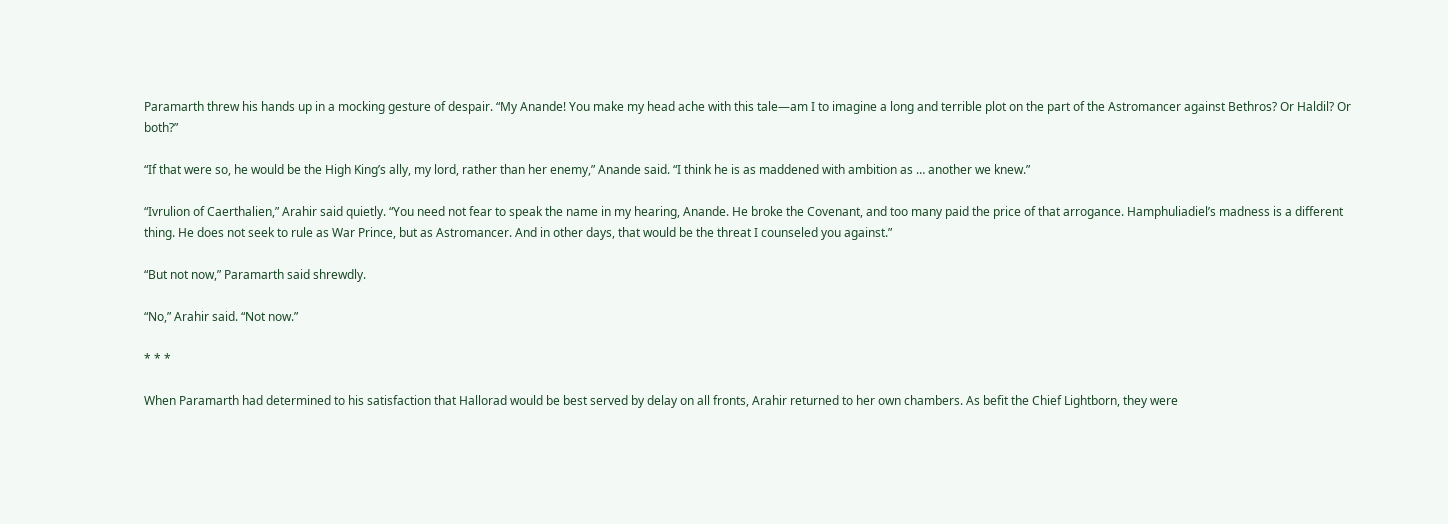Paramarth threw his hands up in a mocking gesture of despair. “My Anande! You make my head ache with this tale—am I to imagine a long and terrible plot on the part of the Astromancer against Bethros? Or Haldil? Or both?”

“If that were so, he would be the High King’s ally, my lord, rather than her enemy,” Anande said. “I think he is as maddened with ambition as … another we knew.”

“Ivrulion of Caerthalien,” Arahir said quietly. “You need not fear to speak the name in my hearing, Anande. He broke the Covenant, and too many paid the price of that arrogance. Hamphuliadiel’s madness is a different thing. He does not seek to rule as War Prince, but as Astromancer. And in other days, that would be the threat I counseled you against.”

“But not now,” Paramarth said shrewdly.

“No,” Arahir said. “Not now.”

* * *

When Paramarth had determined to his satisfaction that Hallorad would be best served by delay on all fronts, Arahir returned to her own chambers. As befit the Chief Lightborn, they were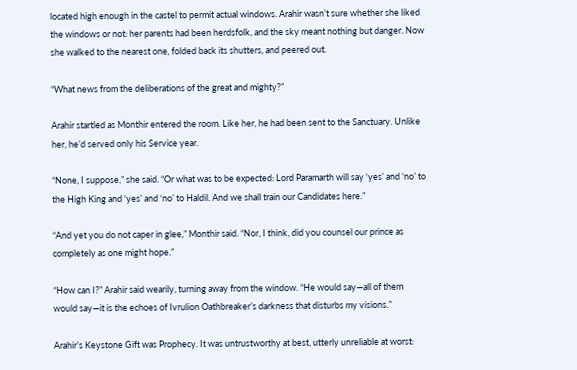located high enough in the castel to permit actual windows. Arahir wasn’t sure whether she liked the windows or not: her parents had been herdsfolk, and the sky meant nothing but danger. Now she walked to the nearest one, folded back its shutters, and peered out.

“What news from the deliberations of the great and mighty?”

Arahir startled as Monthir entered the room. Like her, he had been sent to the Sanctuary. Unlike her, he’d served only his Service year.

“None, I suppose,” she said. “Or what was to be expected: Lord Paramarth will say ‘yes’ and ‘no’ to the High King and ‘yes’ and ‘no’ to Haldil. And we shall train our Candidates here.”

“And yet you do not caper in glee,” Monthir said. “Nor, I think, did you counsel our prince as completely as one might hope.”

“How can I?” Arahir said wearily, turning away from the window. “He would say—all of them would say—it is the echoes of Ivrulion Oathbreaker’s darkness that disturbs my visions.”

Arahir’s Keystone Gift was Prophecy. It was untrustworthy at best, utterly unreliable at worst: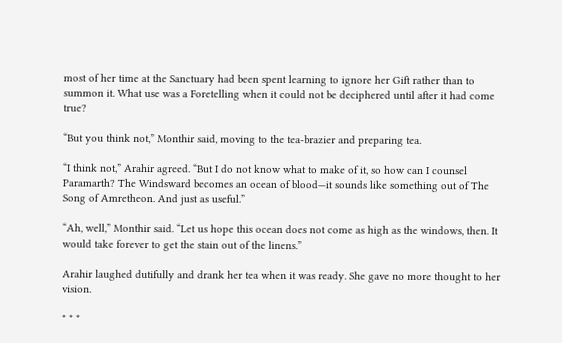most of her time at the Sanctuary had been spent learning to ignore her Gift rather than to summon it. What use was a Foretelling when it could not be deciphered until after it had come true?

“But you think not,” Monthir said, moving to the tea-brazier and preparing tea.

“I think not,” Arahir agreed. “But I do not know what to make of it, so how can I counsel Paramarth? The Windsward becomes an ocean of blood—it sounds like something out of The Song of Amretheon. And just as useful.”

“Ah, well,” Monthir said. “Let us hope this ocean does not come as high as the windows, then. It would take forever to get the stain out of the linens.”

Arahir laughed dutifully and drank her tea when it was ready. She gave no more thought to her vision.

* * *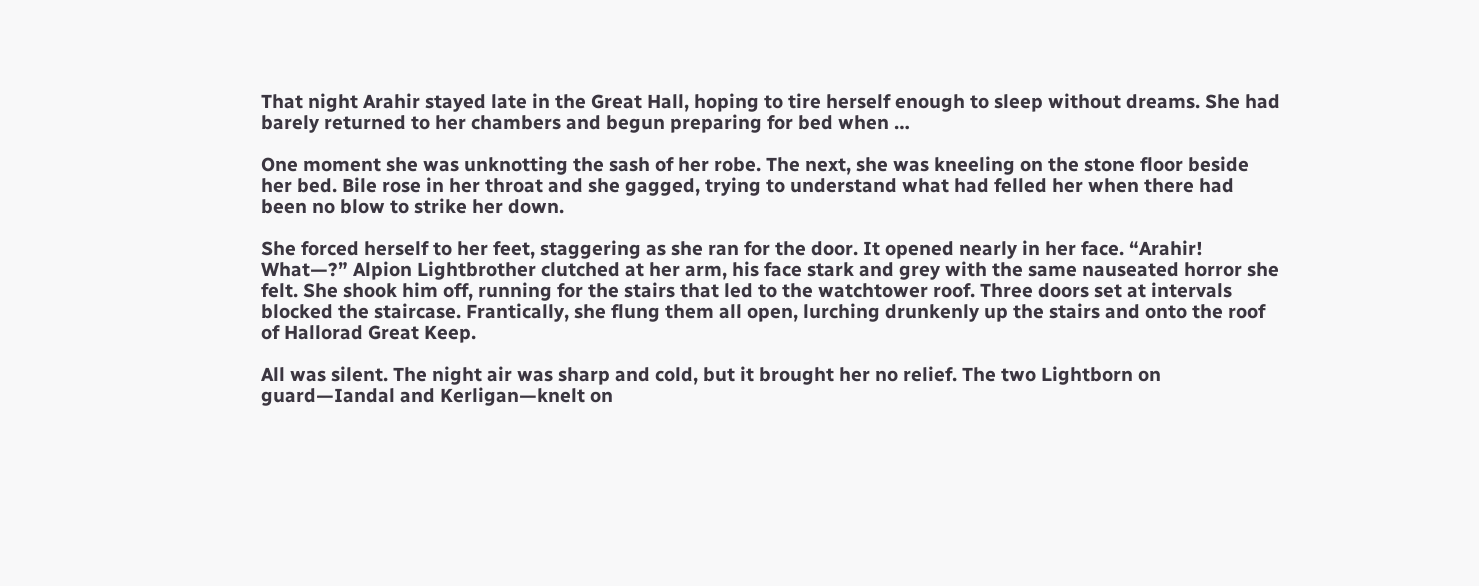That night Arahir stayed late in the Great Hall, hoping to tire herself enough to sleep without dreams. She had barely returned to her chambers and begun preparing for bed when …

One moment she was unknotting the sash of her robe. The next, she was kneeling on the stone floor beside her bed. Bile rose in her throat and she gagged, trying to understand what had felled her when there had been no blow to strike her down.

She forced herself to her feet, staggering as she ran for the door. It opened nearly in her face. “Arahir! What—?” Alpion Lightbrother clutched at her arm, his face stark and grey with the same nauseated horror she felt. She shook him off, running for the stairs that led to the watchtower roof. Three doors set at intervals blocked the staircase. Frantically, she flung them all open, lurching drunkenly up the stairs and onto the roof of Hallorad Great Keep.

All was silent. The night air was sharp and cold, but it brought her no relief. The two Lightborn on guard—Iandal and Kerligan—knelt on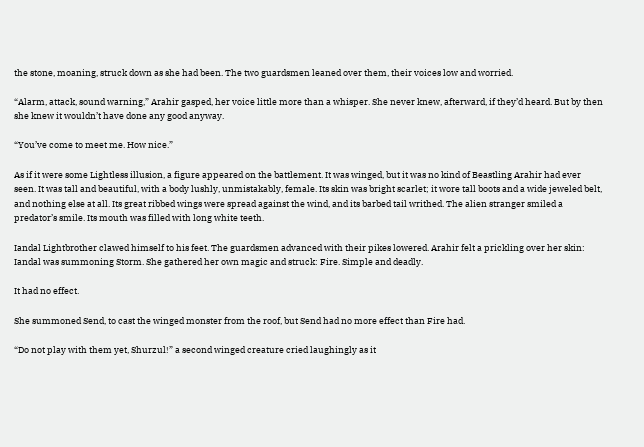the stone, moaning, struck down as she had been. The two guardsmen leaned over them, their voices low and worried.

“Alarm, attack, sound warning,” Arahir gasped, her voice little more than a whisper. She never knew, afterward, if they’d heard. But by then she knew it wouldn’t have done any good anyway.

“You’ve come to meet me. How nice.”

As if it were some Lightless illusion, a figure appeared on the battlement. It was winged, but it was no kind of Beastling Arahir had ever seen. It was tall and beautiful, with a body lushly, unmistakably, female. Its skin was bright scarlet; it wore tall boots and a wide jeweled belt, and nothing else at all. Its great ribbed wings were spread against the wind, and its barbed tail writhed. The alien stranger smiled a predator’s smile. Its mouth was filled with long white teeth.

Iandal Lightbrother clawed himself to his feet. The guardsmen advanced with their pikes lowered. Arahir felt a prickling over her skin: Iandal was summoning Storm. She gathered her own magic and struck: Fire. Simple and deadly.

It had no effect.

She summoned Send, to cast the winged monster from the roof, but Send had no more effect than Fire had.

“Do not play with them yet, Shurzul!” a second winged creature cried laughingly as it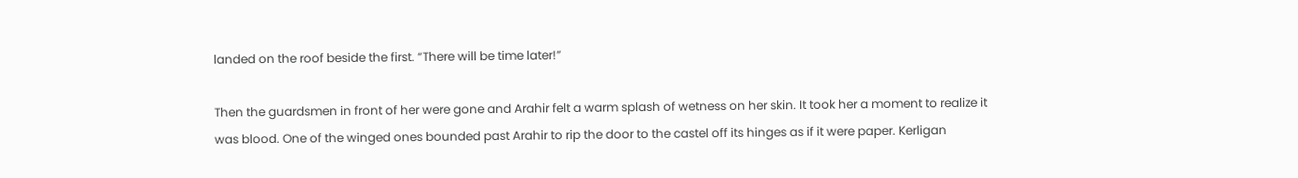landed on the roof beside the first. “There will be time later!”

Then the guardsmen in front of her were gone and Arahir felt a warm splash of wetness on her skin. It took her a moment to realize it was blood. One of the winged ones bounded past Arahir to rip the door to the castel off its hinges as if it were paper. Kerligan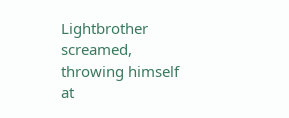Lightbrother screamed, throwing himself at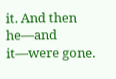it. And then he—and it—were gone.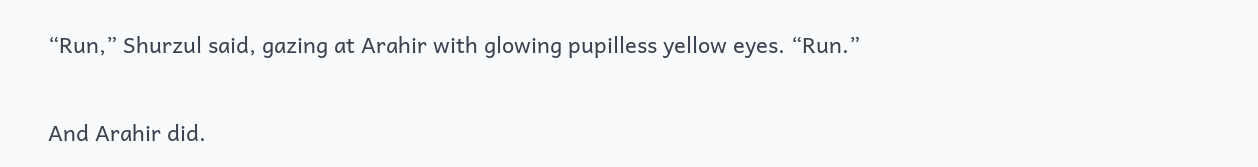“Run,” Shurzul said, gazing at Arahir with glowing pupilless yellow eyes. “Run.”

And Arahir did.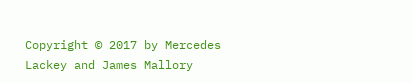Copyright © 2017 by Mercedes Lackey and James Mallory